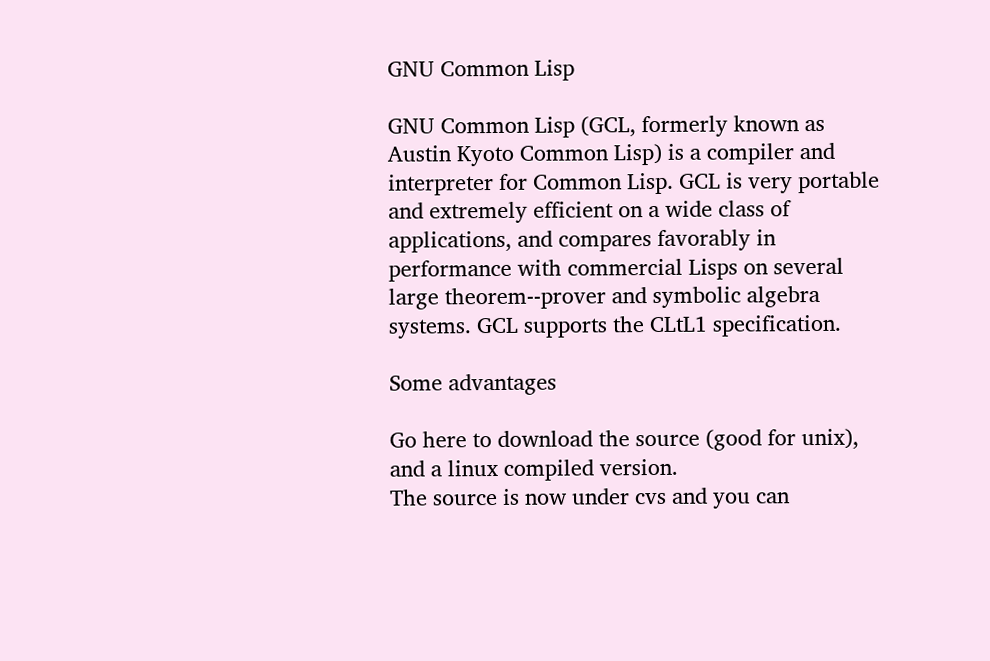GNU Common Lisp

GNU Common Lisp (GCL, formerly known as Austin Kyoto Common Lisp) is a compiler and interpreter for Common Lisp. GCL is very portable and extremely efficient on a wide class of applications, and compares favorably in performance with commercial Lisps on several large theorem--prover and symbolic algebra systems. GCL supports the CLtL1 specification.

Some advantages

Go here to download the source (good for unix), and a linux compiled version.
The source is now under cvs and you can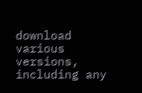download various versions, including any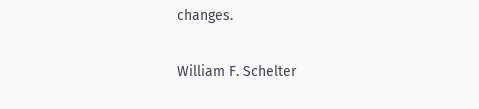changes.

William F. Schelter